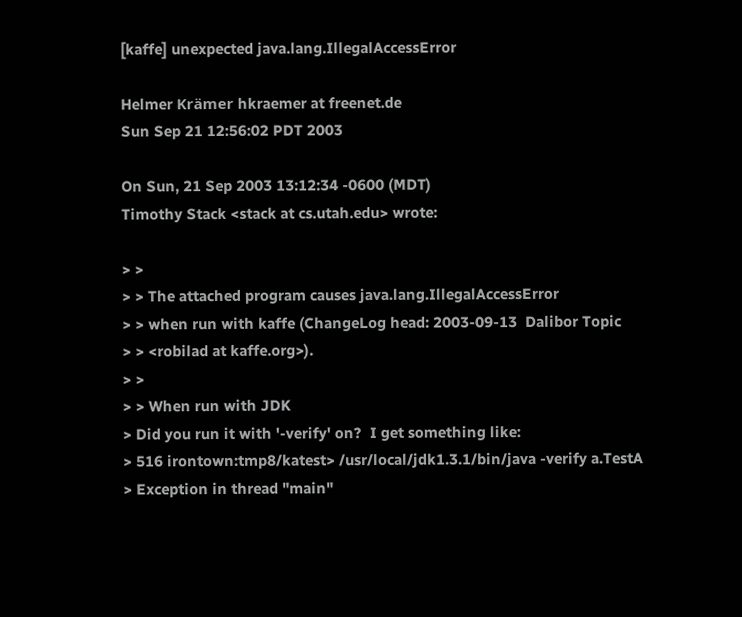[kaffe] unexpected java.lang.IllegalAccessError

Helmer Krämer hkraemer at freenet.de
Sun Sep 21 12:56:02 PDT 2003

On Sun, 21 Sep 2003 13:12:34 -0600 (MDT)
Timothy Stack <stack at cs.utah.edu> wrote:

> >
> > The attached program causes java.lang.IllegalAccessError
> > when run with kaffe (ChangeLog head: 2003-09-13  Dalibor Topic
> > <robilad at kaffe.org>).
> >
> > When run with JDK
> Did you run it with '-verify' on?  I get something like:
> 516 irontown:tmp8/katest> /usr/local/jdk1.3.1/bin/java -verify a.TestA
> Exception in thread "main"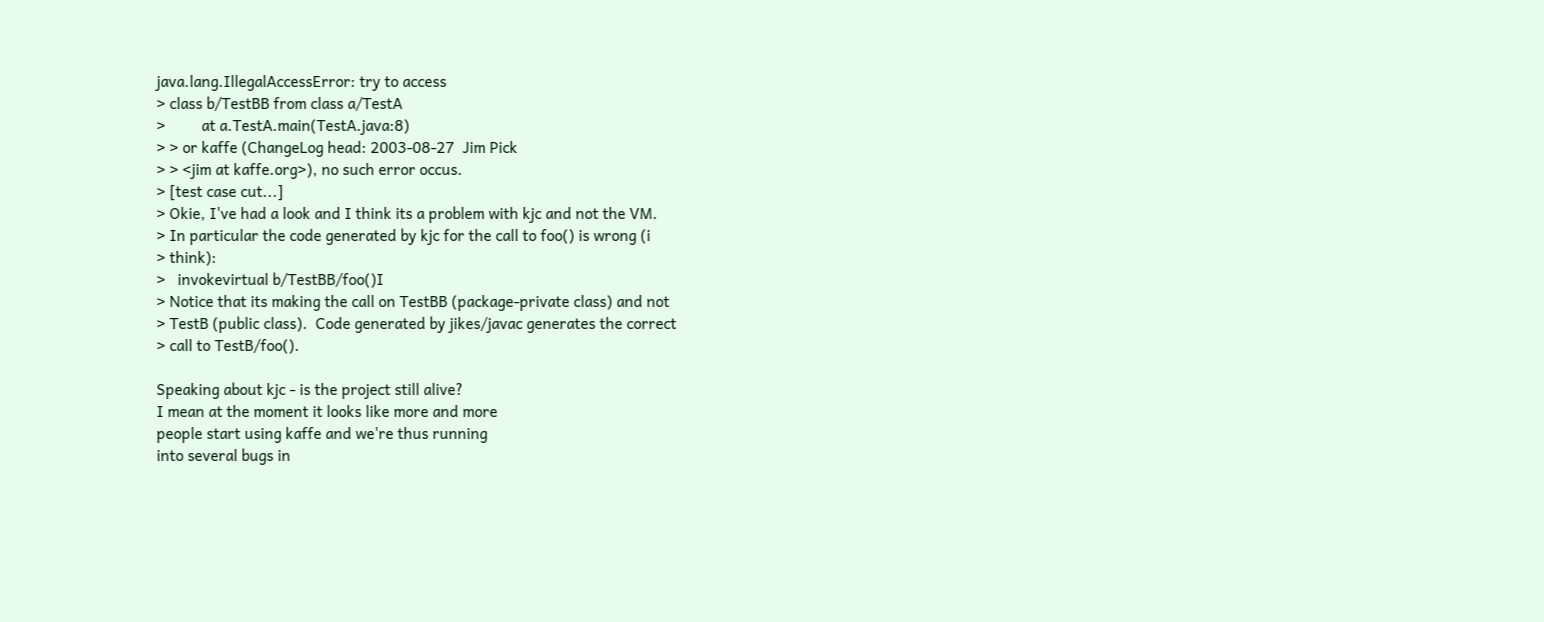java.lang.IllegalAccessError: try to access
> class b/TestBB from class a/TestA
>         at a.TestA.main(TestA.java:8)
> > or kaffe (ChangeLog head: 2003-08-27  Jim Pick
> > <jim at kaffe.org>), no such error occus.
> [test case cut...]
> Okie, I've had a look and I think its a problem with kjc and not the VM.
> In particular the code generated by kjc for the call to foo() is wrong (i
> think):
>   invokevirtual b/TestBB/foo()I
> Notice that its making the call on TestBB (package-private class) and not
> TestB (public class).  Code generated by jikes/javac generates the correct
> call to TestB/foo().

Speaking about kjc - is the project still alive?
I mean at the moment it looks like more and more
people start using kaffe and we're thus running
into several bugs in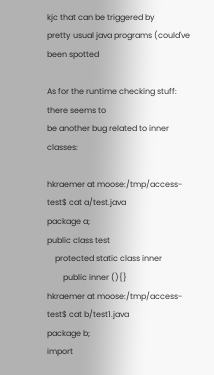kjc that can be triggered by
pretty usual java programs (could've been spotted

As for the runtime checking stuff: there seems to
be another bug related to inner classes:

hkraemer at moose:/tmp/access-test$ cat a/test.java
package a;
public class test
    protected static class inner
        public inner (){}
hkraemer at moose:/tmp/access-test$ cat b/test1.java
package b;
import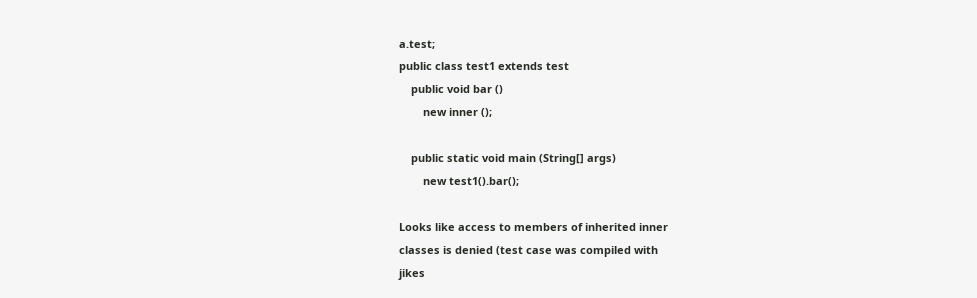a.test;
public class test1 extends test
    public void bar ()
        new inner ();

    public static void main (String[] args)
        new test1().bar();

Looks like access to members of inherited inner
classes is denied (test case was compiled with
jikes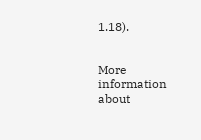1.18).


More information about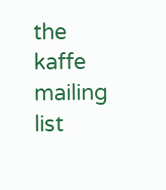the kaffe mailing list